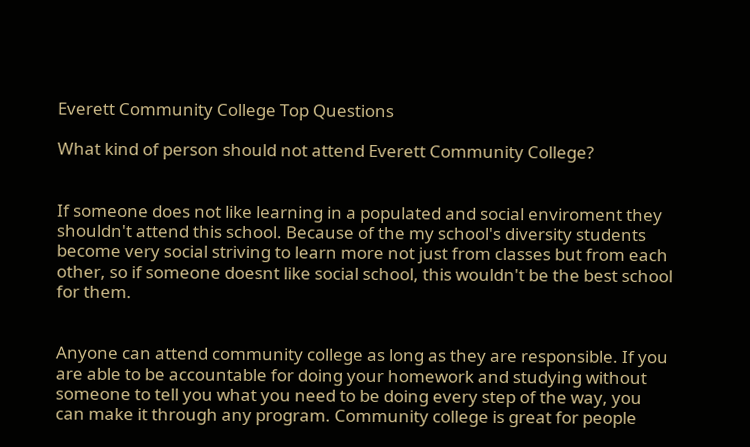Everett Community College Top Questions

What kind of person should not attend Everett Community College?


If someone does not like learning in a populated and social enviroment they shouldn't attend this school. Because of the my school's diversity students become very social striving to learn more not just from classes but from each other, so if someone doesnt like social school, this wouldn't be the best school for them.


Anyone can attend community college as long as they are responsible. If you are able to be accountable for doing your homework and studying without someone to tell you what you need to be doing every step of the way, you can make it through any program. Community college is great for people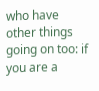who have other things going on too: if you are a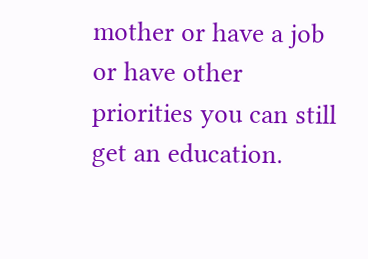mother or have a job or have other priorities you can still get an education.